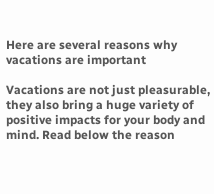Here are several reasons why vacations are important

Vacations are not just pleasurable, they also bring a huge variety of positive impacts for your body and mind. Read below the reason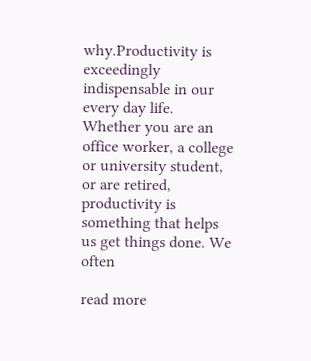why.Productivity is exceedingly indispensable in our every day life. Whether you are an office worker, a college or university student, or are retired, productivity is something that helps us get things done. We often

read more